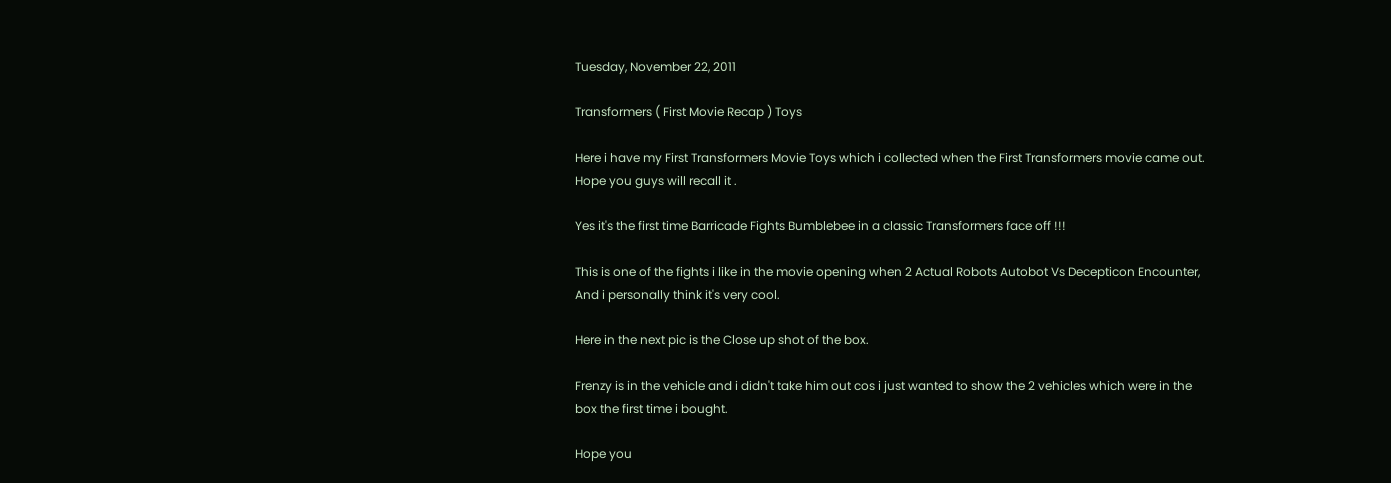Tuesday, November 22, 2011

Transformers ( First Movie Recap ) Toys

Here i have my First Transformers Movie Toys which i collected when the First Transformers movie came out.
Hope you guys will recall it .

Yes it's the first time Barricade Fights Bumblebee in a classic Transformers face off !!!

This is one of the fights i like in the movie opening when 2 Actual Robots Autobot Vs Decepticon Encounter, And i personally think it's very cool.

Here in the next pic is the Close up shot of the box.

Frenzy is in the vehicle and i didn't take him out cos i just wanted to show the 2 vehicles which were in the box the first time i bought.

Hope you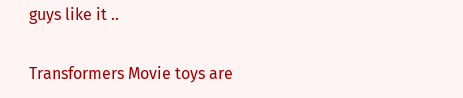guys like it ..

Transformers Movie toys are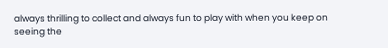always thrilling to collect and always fun to play with when you keep on seeing the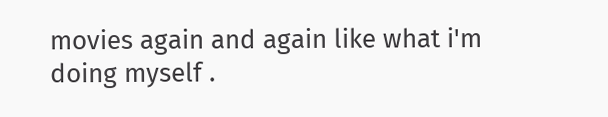movies again and again like what i'm doing myself .